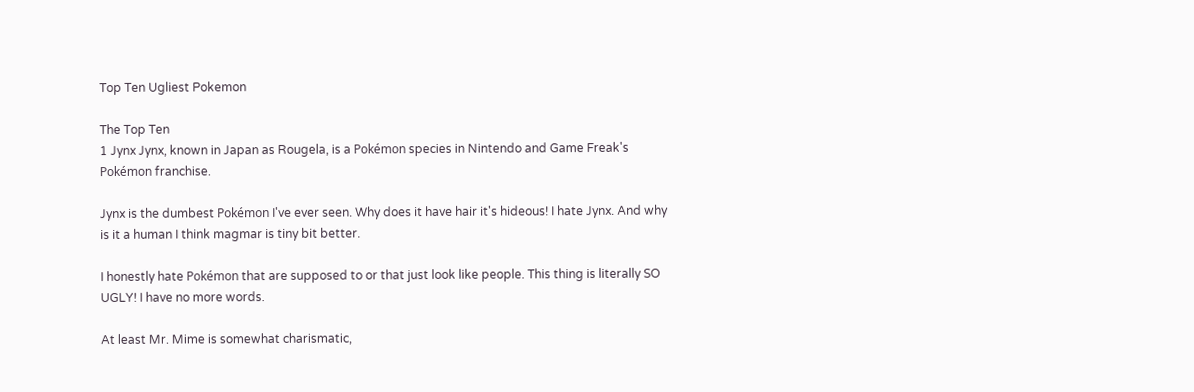Top Ten Ugliest Pokemon

The Top Ten
1 Jynx Jynx, known in Japan as Rougela, is a Pokémon species in Nintendo and Game Freak's Pokémon franchise.

Jynx is the dumbest Pokémon I've ever seen. Why does it have hair it's hideous! I hate Jynx. And why is it a human I think magmar is tiny bit better.

I honestly hate Pokémon that are supposed to or that just look like people. This thing is literally SO UGLY! I have no more words.

At least Mr. Mime is somewhat charismatic,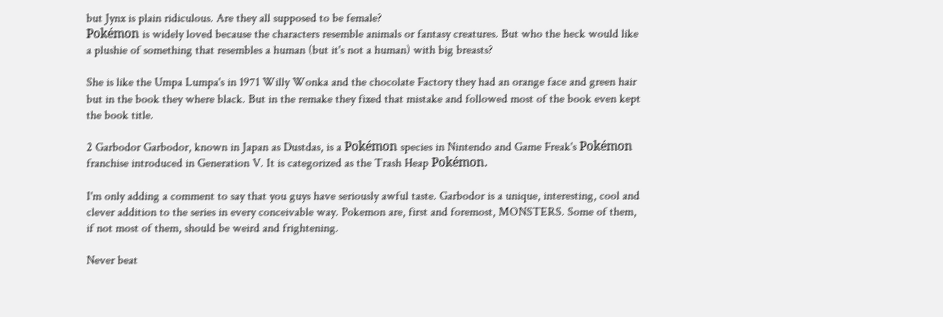but Jynx is plain ridiculous. Are they all supposed to be female?
Pokémon is widely loved because the characters resemble animals or fantasy creatures. But who the heck would like a plushie of something that resembles a human (but it's not a human) with big breasts?

She is like the Umpa Lumpa's in 1971 Willy Wonka and the chocolate Factory they had an orange face and green hair but in the book they where black. But in the remake they fixed that mistake and followed most of the book even kept the book title.

2 Garbodor Garbodor, known in Japan as Dustdas, is a Pokémon species in Nintendo and Game Freak's Pokémon franchise introduced in Generation V. It is categorized as the Trash Heap Pokémon.

I'm only adding a comment to say that you guys have seriously awful taste. Garbodor is a unique, interesting, cool and clever addition to the series in every conceivable way. Pokemon are, first and foremost, MONSTERS. Some of them, if not most of them, should be weird and frightening.

Never beat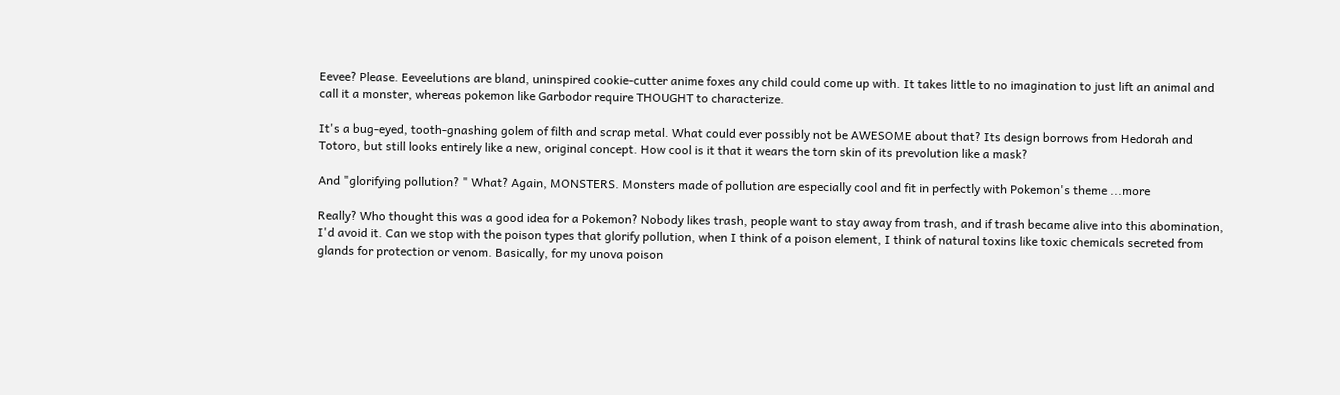Eevee? Please. Eeveelutions are bland, uninspired cookie-cutter anime foxes any child could come up with. It takes little to no imagination to just lift an animal and call it a monster, whereas pokemon like Garbodor require THOUGHT to characterize.

It's a bug-eyed, tooth-gnashing golem of filth and scrap metal. What could ever possibly not be AWESOME about that? Its design borrows from Hedorah and Totoro, but still looks entirely like a new, original concept. How cool is it that it wears the torn skin of its prevolution like a mask?

And "glorifying pollution? " What? Again, MONSTERS. Monsters made of pollution are especially cool and fit in perfectly with Pokemon's theme ...more

Really? Who thought this was a good idea for a Pokemon? Nobody likes trash, people want to stay away from trash, and if trash became alive into this abomination, I'd avoid it. Can we stop with the poison types that glorify pollution, when I think of a poison element, I think of natural toxins like toxic chemicals secreted from glands for protection or venom. Basically, for my unova poison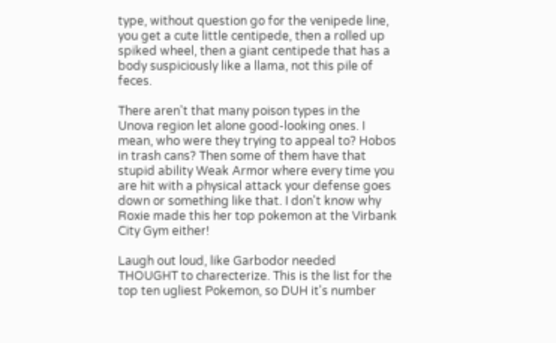type, without question go for the venipede line, you get a cute little centipede, then a rolled up spiked wheel, then a giant centipede that has a body suspiciously like a llama, not this pile of feces.

There aren't that many poison types in the Unova region let alone good-looking ones. I mean, who were they trying to appeal to? Hobos in trash cans? Then some of them have that stupid ability Weak Armor where every time you are hit with a physical attack your defense goes down or something like that. I don't know why Roxie made this her top pokemon at the Virbank City Gym either!

Laugh out loud, like Garbodor needed THOUGHT to charecterize. This is the list for the top ten ugliest Pokemon, so DUH it's number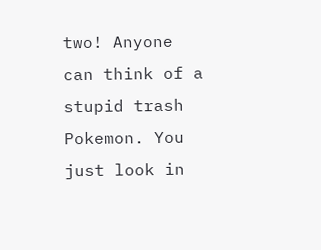two! Anyone can think of a stupid trash Pokemon. You just look in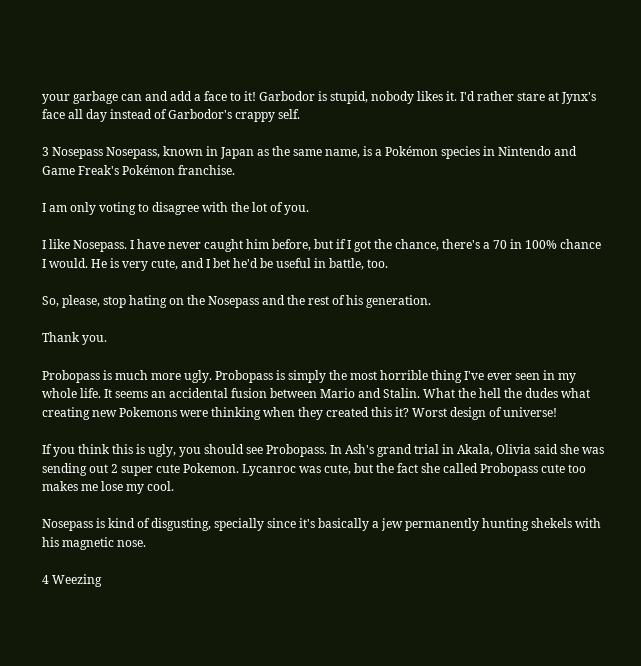your garbage can and add a face to it! Garbodor is stupid, nobody likes it. I'd rather stare at Jynx's face all day instead of Garbodor's crappy self.

3 Nosepass Nosepass, known in Japan as the same name, is a Pokémon species in Nintendo and Game Freak's Pokémon franchise.

I am only voting to disagree with the lot of you.

I like Nosepass. I have never caught him before, but if I got the chance, there's a 70 in 100% chance I would. He is very cute, and I bet he'd be useful in battle, too.

So, please, stop hating on the Nosepass and the rest of his generation.

Thank you.

Probopass is much more ugly. Probopass is simply the most horrible thing I've ever seen in my whole life. It seems an accidental fusion between Mario and Stalin. What the hell the dudes what creating new Pokemons were thinking when they created this it? Worst design of universe!

If you think this is ugly, you should see Probopass. In Ash's grand trial in Akala, Olivia said she was sending out 2 super cute Pokemon. Lycanroc was cute, but the fact she called Probopass cute too makes me lose my cool.

Nosepass is kind of disgusting, specially since it's basically a jew permanently hunting shekels with his magnetic nose.

4 Weezing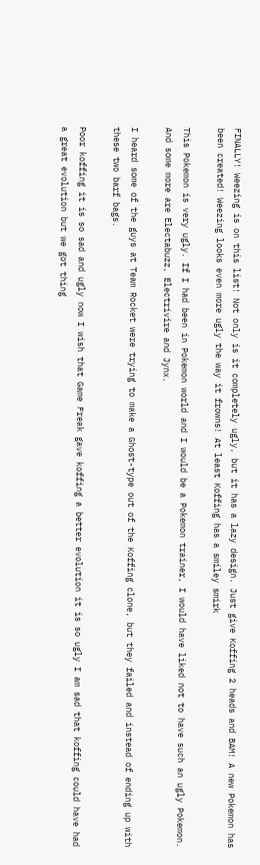FINALLY! Weezing is on this list! Not only is it completely ugly, but it has a lazy design. Just give Koffing 2 heads and BAM! A new Pokemon has been created! Weezing looks even more ugly the way it frowns! At least Koffing has a smiley smirk

This Pokemon is very ugly. If I had been in Pokemon world and I would be a Pokemon trainer, I would have liked not to have such an ugly Pokemon. And some more are Electabuzz, Electrivire and Jynx.

I heard some of the guys at Team Rocket were trying to make a Ghost-type out of the Koffing clone, but they failed and instead of ending up with these two barf bags.

Poor koffing it is so sad and ugly now I wish that Game Freak gave koffing a better evolution it is so ugly I am sad that koffing could have had a great evolution but we got thing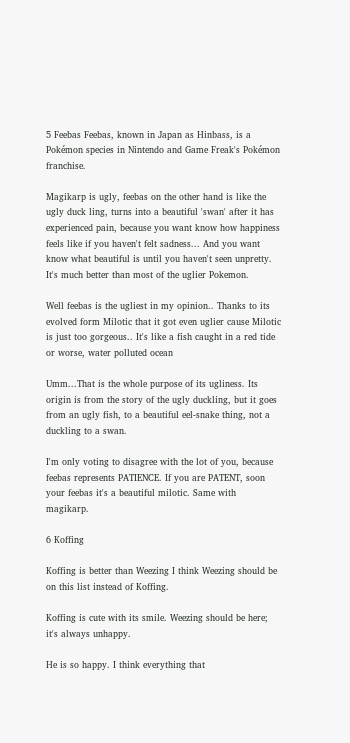5 Feebas Feebas, known in Japan as Hinbass, is a Pokémon species in Nintendo and Game Freak's Pokémon franchise.

Magikarp is ugly, feebas on the other hand is like the ugly duck ling, turns into a beautiful 'swan' after it has experienced pain, because you want know how happiness feels like if you haven't felt sadness... And you want know what beautiful is until you haven't seen unpretty. It's much better than most of the uglier Pokemon.

Well feebas is the ugliest in my opinion.. Thanks to its evolved form Milotic that it got even uglier cause Milotic is just too gorgeous.. It's like a fish caught in a red tide or worse, water polluted ocean

Umm...That is the whole purpose of its ugliness. Its origin is from the story of the ugly duckling, but it goes from an ugly fish, to a beautiful eel-snake thing, not a duckling to a swan.

I'm only voting to disagree with the lot of you, because feebas represents PATIENCE. If you are PATENT, soon your feebas it's a beautiful milotic. Same with magikarp.

6 Koffing

Koffing is better than Weezing I think Weezing should be on this list instead of Koffing.

Koffing is cute with its smile. Weezing should be here; it's always unhappy.

He is so happy. I think everything that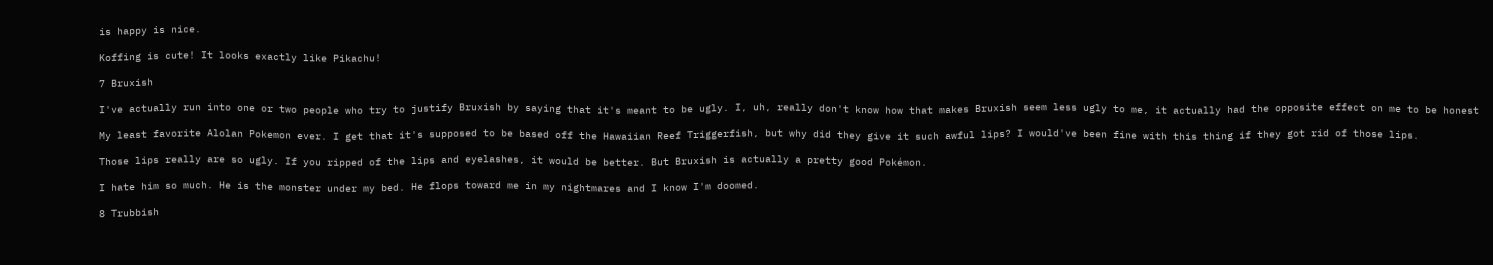is happy is nice.

Koffing is cute! It looks exactly like Pikachu!

7 Bruxish

I've actually run into one or two people who try to justify Bruxish by saying that it's meant to be ugly. I, uh, really don't know how that makes Bruxish seem less ugly to me, it actually had the opposite effect on me to be honest

My least favorite Alolan Pokemon ever. I get that it's supposed to be based off the Hawaiian Reef Triggerfish, but why did they give it such awful lips? I would've been fine with this thing if they got rid of those lips.

Those lips really are so ugly. If you ripped of the lips and eyelashes, it would be better. But Bruxish is actually a pretty good Pokémon.

I hate him so much. He is the monster under my bed. He flops toward me in my nightmares and I know I'm doomed.

8 Trubbish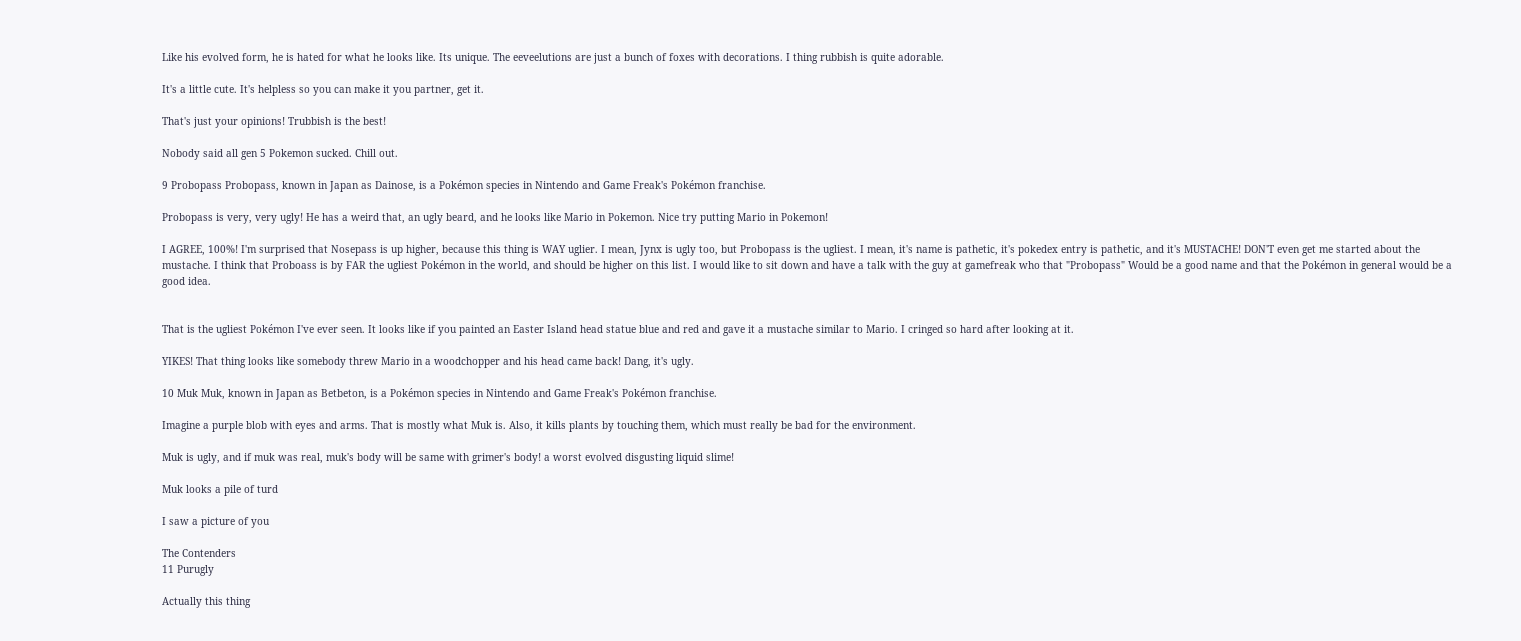Like his evolved form, he is hated for what he looks like. Its unique. The eeveelutions are just a bunch of foxes with decorations. I thing rubbish is quite adorable.

It's a little cute. It's helpless so you can make it you partner, get it.

That's just your opinions! Trubbish is the best!

Nobody said all gen 5 Pokemon sucked. Chill out.

9 Probopass Probopass, known in Japan as Dainose, is a Pokémon species in Nintendo and Game Freak's Pokémon franchise.

Probopass is very, very ugly! He has a weird that, an ugly beard, and he looks like Mario in Pokemon. Nice try putting Mario in Pokemon!

I AGREE, 100%! I'm surprised that Nosepass is up higher, because this thing is WAY uglier. I mean, Jynx is ugly too, but Probopass is the ugliest. I mean, it's name is pathetic, it's pokedex entry is pathetic, and it's MUSTACHE! DON'T even get me started about the mustache. I think that Proboass is by FAR the ugliest Pokémon in the world, and should be higher on this list. I would like to sit down and have a talk with the guy at gamefreak who that "Probopass" Would be a good name and that the Pokémon in general would be a good idea.


That is the ugliest Pokémon I've ever seen. It looks like if you painted an Easter Island head statue blue and red and gave it a mustache similar to Mario. I cringed so hard after looking at it.

YIKES! That thing looks like somebody threw Mario in a woodchopper and his head came back! Dang, it's ugly.

10 Muk Muk, known in Japan as Betbeton, is a Pokémon species in Nintendo and Game Freak's Pokémon franchise.

Imagine a purple blob with eyes and arms. That is mostly what Muk is. Also, it kills plants by touching them, which must really be bad for the environment.

Muk is ugly, and if muk was real, muk's body will be same with grimer's body! a worst evolved disgusting liquid slime!

Muk looks a pile of turd

I saw a picture of you

The Contenders
11 Purugly

Actually this thing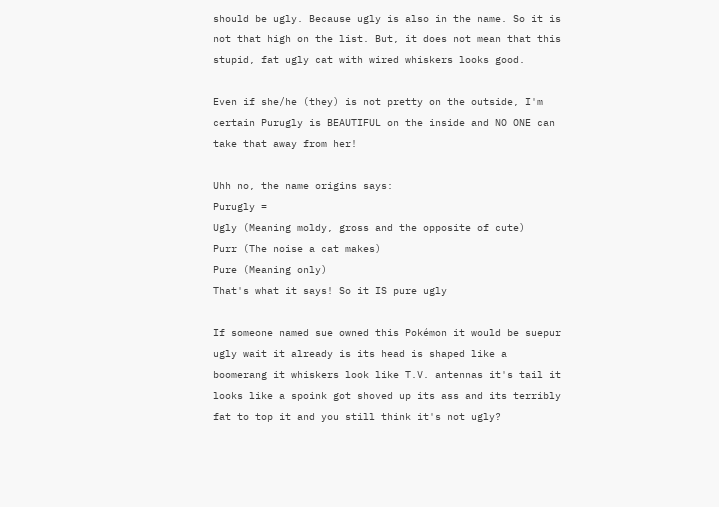should be ugly. Because ugly is also in the name. So it is not that high on the list. But, it does not mean that this stupid, fat ugly cat with wired whiskers looks good.

Even if she/he (they) is not pretty on the outside, I'm certain Purugly is BEAUTIFUL on the inside and NO ONE can take that away from her!

Uhh no, the name origins says:
Purugly =
Ugly (Meaning moldy, gross and the opposite of cute)
Purr (The noise a cat makes)
Pure (Meaning only)
That's what it says! So it IS pure ugly

If someone named sue owned this Pokémon it would be suepur ugly wait it already is its head is shaped like a boomerang it whiskers look like T.V. antennas it's tail it looks like a spoink got shoved up its ass and its terribly
fat to top it and you still think it's not ugly?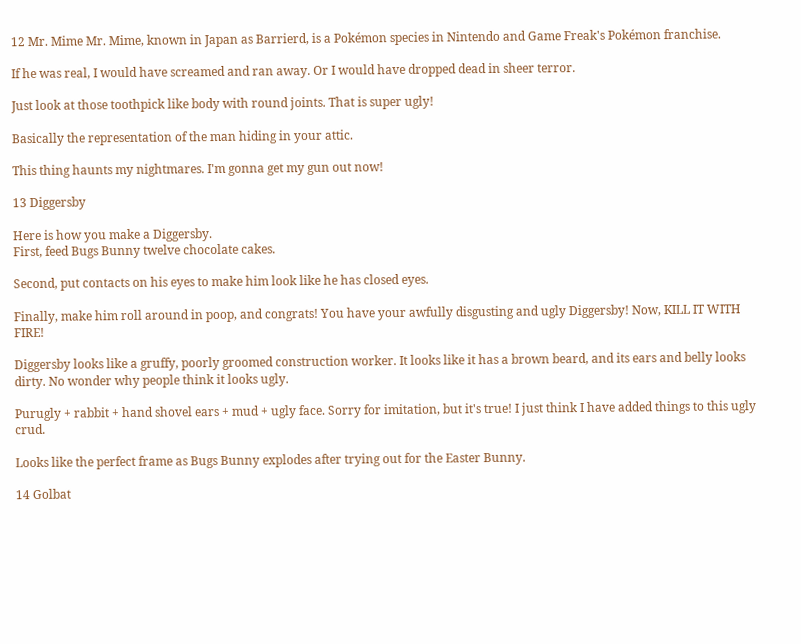12 Mr. Mime Mr. Mime, known in Japan as Barrierd, is a Pokémon species in Nintendo and Game Freak's Pokémon franchise.

If he was real, I would have screamed and ran away. Or I would have dropped dead in sheer terror.

Just look at those toothpick like body with round joints. That is super ugly!

Basically the representation of the man hiding in your attic.

This thing haunts my nightmares. I'm gonna get my gun out now!

13 Diggersby

Here is how you make a Diggersby.
First, feed Bugs Bunny twelve chocolate cakes.

Second, put contacts on his eyes to make him look like he has closed eyes.

Finally, make him roll around in poop, and congrats! You have your awfully disgusting and ugly Diggersby! Now, KILL IT WITH FIRE!

Diggersby looks like a gruffy, poorly groomed construction worker. It looks like it has a brown beard, and its ears and belly looks dirty. No wonder why people think it looks ugly.

Purugly + rabbit + hand shovel ears + mud + ugly face. Sorry for imitation, but it's true! I just think I have added things to this ugly crud.

Looks like the perfect frame as Bugs Bunny explodes after trying out for the Easter Bunny.

14 Golbat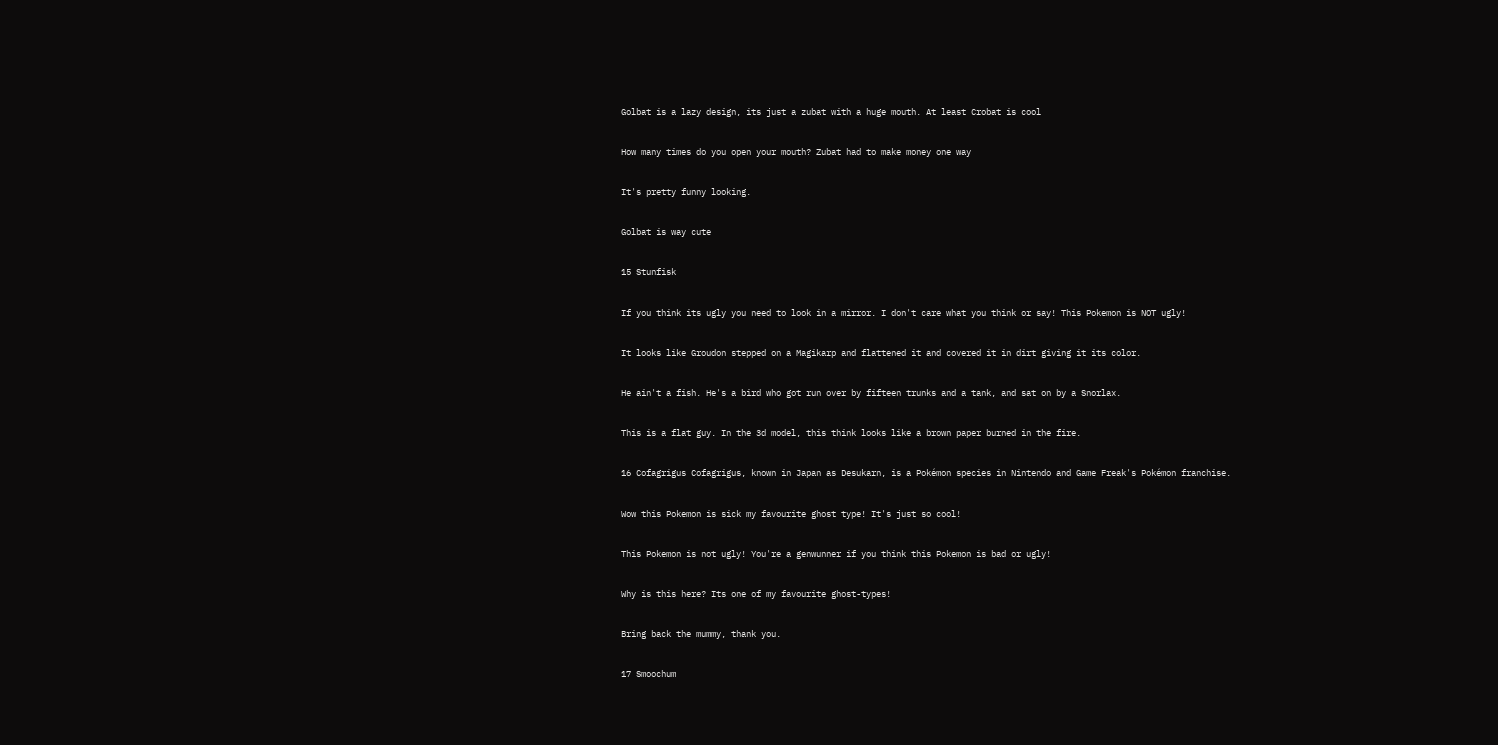Golbat is a lazy design, its just a zubat with a huge mouth. At least Crobat is cool

How many times do you open your mouth? Zubat had to make money one way

It's pretty funny looking.

Golbat is way cute

15 Stunfisk

If you think its ugly you need to look in a mirror. I don't care what you think or say! This Pokemon is NOT ugly!

It looks like Groudon stepped on a Magikarp and flattened it and covered it in dirt giving it its color.

He ain't a fish. He's a bird who got run over by fifteen trunks and a tank, and sat on by a Snorlax.

This is a flat guy. In the 3d model, this think looks like a brown paper burned in the fire.

16 Cofagrigus Cofagrigus, known in Japan as Desukarn, is a Pokémon species in Nintendo and Game Freak's Pokémon franchise.

Wow this Pokemon is sick my favourite ghost type! It's just so cool!

This Pokemon is not ugly! You're a genwunner if you think this Pokemon is bad or ugly!

Why is this here? Its one of my favourite ghost-types!

Bring back the mummy, thank you.

17 Smoochum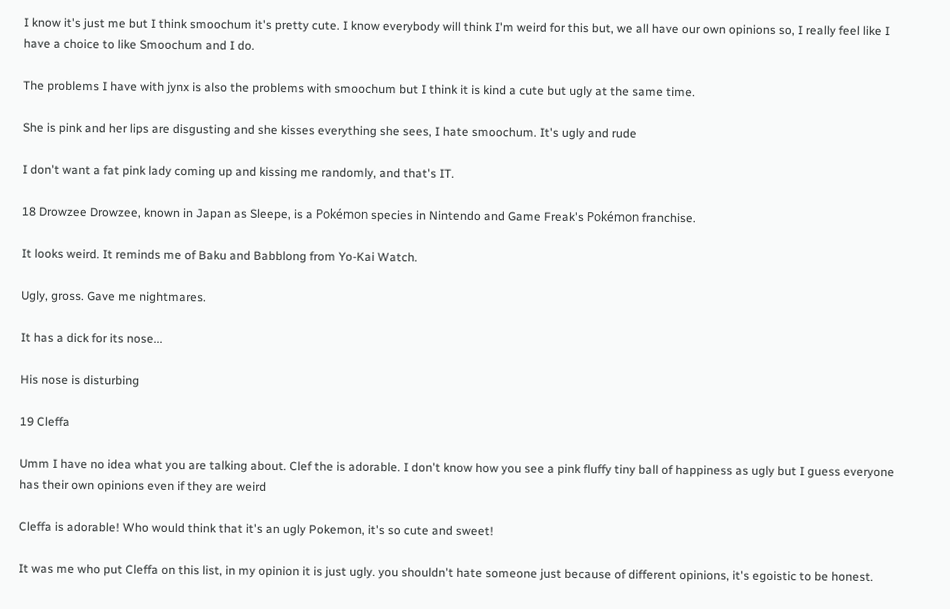I know it's just me but I think smoochum it's pretty cute. I know everybody will think I'm weird for this but, we all have our own opinions so, I really feel like I have a choice to like Smoochum and I do.

The problems I have with jynx is also the problems with smoochum but I think it is kind a cute but ugly at the same time.

She is pink and her lips are disgusting and she kisses everything she sees, I hate smoochum. It's ugly and rude

I don't want a fat pink lady coming up and kissing me randomly, and that's IT.

18 Drowzee Drowzee, known in Japan as Sleepe, is a Pokémon species in Nintendo and Game Freak's Pokémon franchise.

It looks weird. It reminds me of Baku and Babblong from Yo-Kai Watch.

Ugly, gross. Gave me nightmares.

It has a dick for its nose...

His nose is disturbing

19 Cleffa

Umm I have no idea what you are talking about. Clef the is adorable. I don't know how you see a pink fluffy tiny ball of happiness as ugly but I guess everyone has their own opinions even if they are weird

Cleffa is adorable! Who would think that it's an ugly Pokemon, it's so cute and sweet!

It was me who put Cleffa on this list, in my opinion it is just ugly. you shouldn't hate someone just because of different opinions, it's egoistic to be honest.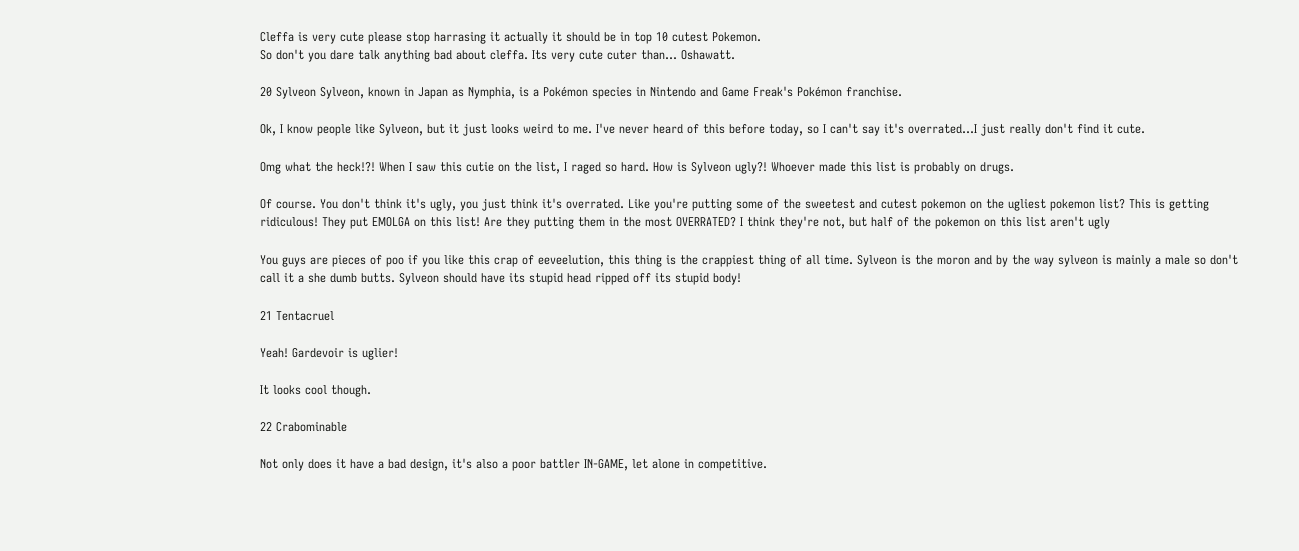Cleffa is very cute please stop harrasing it actually it should be in top 10 cutest Pokemon.
So don't you dare talk anything bad about cleffa. Its very cute cuter than... Oshawatt.

20 Sylveon Sylveon, known in Japan as Nymphia, is a Pokémon species in Nintendo and Game Freak's Pokémon franchise.

Ok, I know people like Sylveon, but it just looks weird to me. I've never heard of this before today, so I can't say it's overrated...I just really don't find it cute.

Omg what the heck!?! When I saw this cutie on the list, I raged so hard. How is Sylveon ugly?! Whoever made this list is probably on drugs.

Of course. You don't think it's ugly, you just think it's overrated. Like you're putting some of the sweetest and cutest pokemon on the ugliest pokemon list? This is getting ridiculous! They put EMOLGA on this list! Are they putting them in the most OVERRATED? I think they're not, but half of the pokemon on this list aren't ugly

You guys are pieces of poo if you like this crap of eeveelution, this thing is the crappiest thing of all time. Sylveon is the moron and by the way sylveon is mainly a male so don't call it a she dumb butts. Sylveon should have its stupid head ripped off its stupid body!

21 Tentacruel

Yeah! Gardevoir is uglier!

It looks cool though.

22 Crabominable

Not only does it have a bad design, it's also a poor battler IN-GAME, let alone in competitive.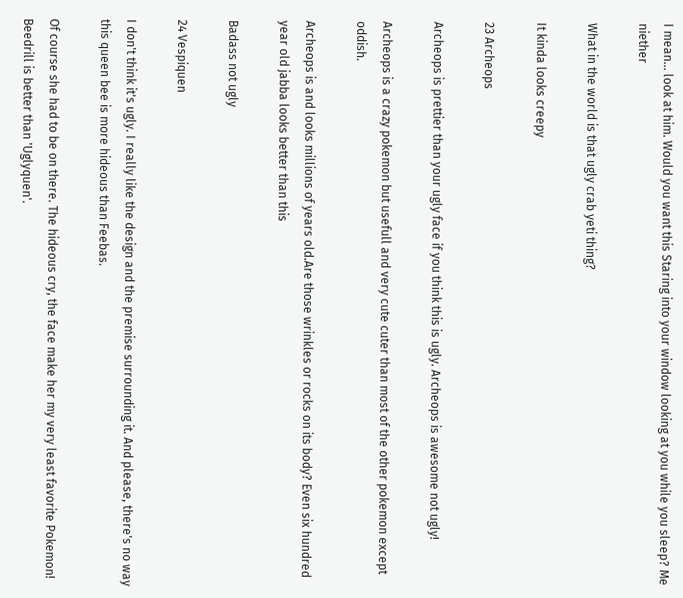I mean... look at him. Would you want this Staring into your window looking at you while you sleep? Me niether

What in the world is that ugly crab yeti thing?

It kinda looks creepy

23 Archeops

Archeops is prettier than your ugly face if you think this is ugly. Archeops is awesome not ugly!

Archeops is a crazy pokemon but usefull and very cute cuter than most of the other pokemon except oddish.

Archeops is and looks millions of years old.Are those wrinkles or rocks on its body? Even six hundred year old jabba looks better than this

Badass not ugly

24 Vespiquen

I don't think it's ugly. I really like the design and the premise surrounding it. And please, there's no way this queen bee is more hideous than Feebas.

Of course she had to be on there. The hideous cry, the face make her my very least favorite Pokemon! Beedrill is better than 'Uglyquen'.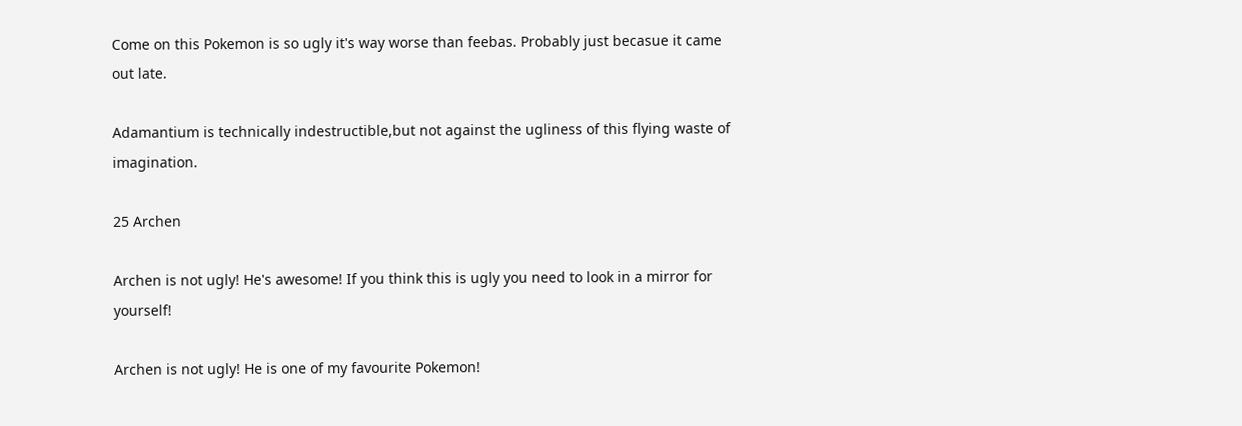Come on this Pokemon is so ugly it's way worse than feebas. Probably just becasue it came out late.

Adamantium is technically indestructible,but not against the ugliness of this flying waste of imagination.

25 Archen

Archen is not ugly! He's awesome! If you think this is ugly you need to look in a mirror for yourself!

Archen is not ugly! He is one of my favourite Pokemon!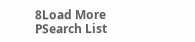8Load More
PSearch List